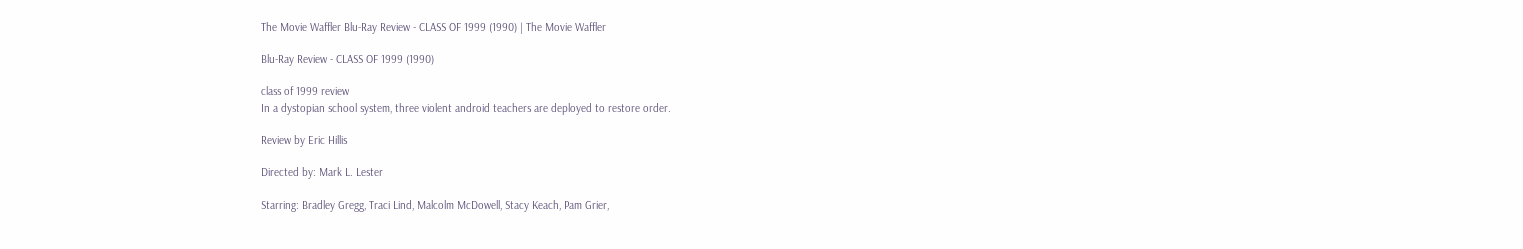The Movie Waffler Blu-Ray Review - CLASS OF 1999 (1990) | The Movie Waffler

Blu-Ray Review - CLASS OF 1999 (1990)

class of 1999 review
In a dystopian school system, three violent android teachers are deployed to restore order.

Review by Eric Hillis

Directed by: Mark L. Lester

Starring: Bradley Gregg, Traci Lind, Malcolm McDowell, Stacy Keach, Pam Grier,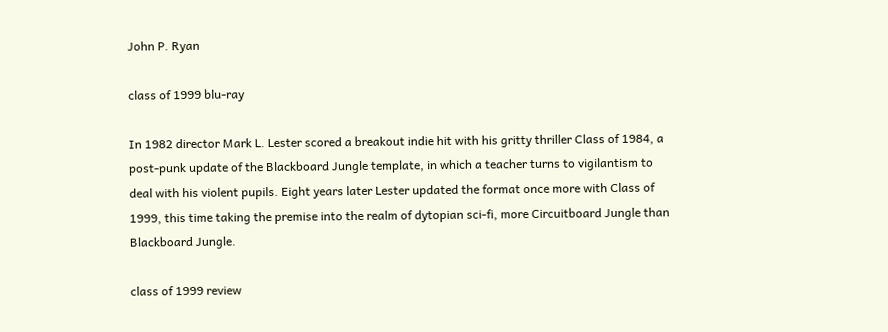John P. Ryan

class of 1999 blu-ray

In 1982 director Mark L. Lester scored a breakout indie hit with his gritty thriller Class of 1984, a post-punk update of the Blackboard Jungle template, in which a teacher turns to vigilantism to deal with his violent pupils. Eight years later Lester updated the format once more with Class of 1999, this time taking the premise into the realm of dytopian sci-fi, more Circuitboard Jungle than Blackboard Jungle.

class of 1999 review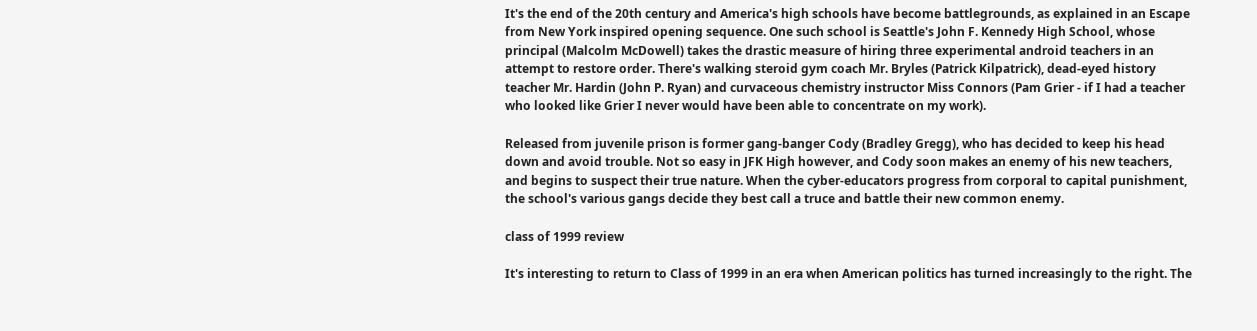It's the end of the 20th century and America's high schools have become battlegrounds, as explained in an Escape from New York inspired opening sequence. One such school is Seattle's John F. Kennedy High School, whose principal (Malcolm McDowell) takes the drastic measure of hiring three experimental android teachers in an attempt to restore order. There's walking steroid gym coach Mr. Bryles (Patrick Kilpatrick), dead-eyed history teacher Mr. Hardin (John P. Ryan) and curvaceous chemistry instructor Miss Connors (Pam Grier - if I had a teacher who looked like Grier I never would have been able to concentrate on my work).

Released from juvenile prison is former gang-banger Cody (Bradley Gregg), who has decided to keep his head down and avoid trouble. Not so easy in JFK High however, and Cody soon makes an enemy of his new teachers, and begins to suspect their true nature. When the cyber-educators progress from corporal to capital punishment, the school's various gangs decide they best call a truce and battle their new common enemy.

class of 1999 review

It's interesting to return to Class of 1999 in an era when American politics has turned increasingly to the right. The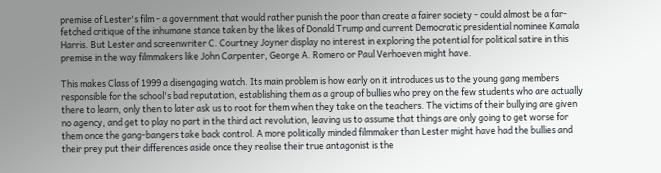premise of Lester's film - a government that would rather punish the poor than create a fairer society - could almost be a far-fetched critique of the inhumane stance taken by the likes of Donald Trump and current Democratic presidential nominee Kamala Harris. But Lester and screenwriter C. Courtney Joyner display no interest in exploring the potential for political satire in this premise in the way filmmakers like John Carpenter, George A. Romero or Paul Verhoeven might have.

This makes Class of 1999 a disengaging watch. Its main problem is how early on it introduces us to the young gang members responsible for the school's bad reputation, establishing them as a group of bullies who prey on the few students who are actually there to learn, only then to later ask us to root for them when they take on the teachers. The victims of their bullying are given no agency, and get to play no part in the third act revolution, leaving us to assume that things are only going to get worse for them once the gang-bangers take back control. A more politically minded filmmaker than Lester might have had the bullies and their prey put their differences aside once they realise their true antagonist is the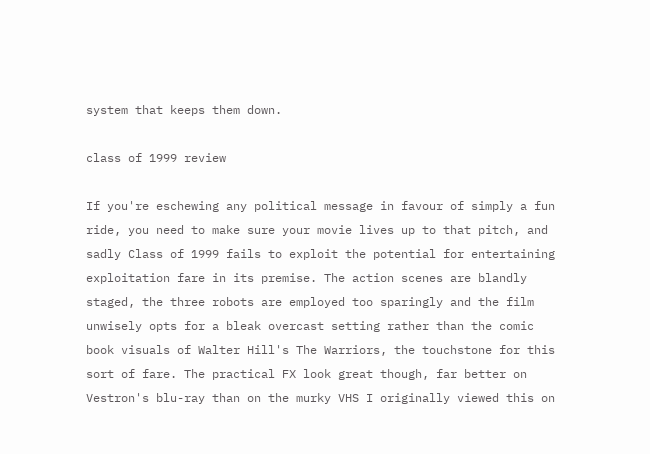system that keeps them down.

class of 1999 review

If you're eschewing any political message in favour of simply a fun ride, you need to make sure your movie lives up to that pitch, and sadly Class of 1999 fails to exploit the potential for entertaining exploitation fare in its premise. The action scenes are blandly staged, the three robots are employed too sparingly and the film unwisely opts for a bleak overcast setting rather than the comic book visuals of Walter Hill's The Warriors, the touchstone for this sort of fare. The practical FX look great though, far better on Vestron's blu-ray than on the murky VHS I originally viewed this on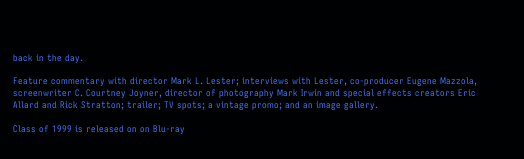back in the day.

Feature commentary with director Mark L. Lester; interviews with Lester, co-producer Eugene Mazzola, screenwriter C. Courtney Joyner, director of photography Mark Irwin and special effects creators Eric Allard and Rick Stratton; trailer; TV spots; a vintage promo; and an image gallery.

Class of 1999 is released on on Blu-ray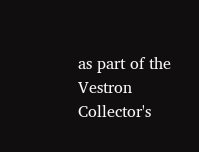as part of the Vestron Collector's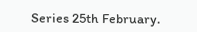Series 25th February.